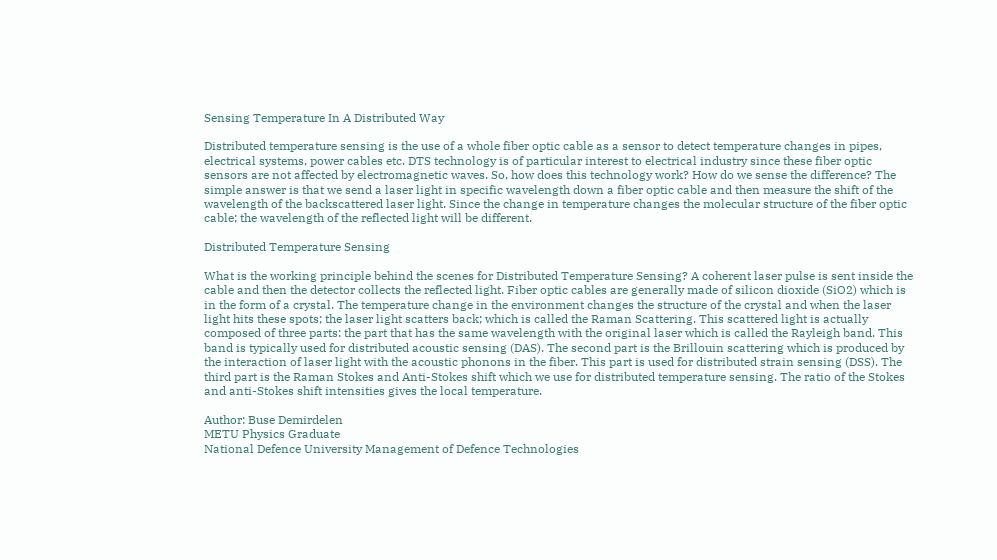Sensing Temperature In A Distributed Way

Distributed temperature sensing is the use of a whole fiber optic cable as a sensor to detect temperature changes in pipes, electrical systems, power cables etc. DTS technology is of particular interest to electrical industry since these fiber optic sensors are not affected by electromagnetic waves. So, how does this technology work? How do we sense the difference? The simple answer is that we send a laser light in specific wavelength down a fiber optic cable and then measure the shift of the wavelength of the backscattered laser light. Since the change in temperature changes the molecular structure of the fiber optic cable; the wavelength of the reflected light will be different.

Distributed Temperature Sensing

What is the working principle behind the scenes for Distributed Temperature Sensing? A coherent laser pulse is sent inside the cable and then the detector collects the reflected light. Fiber optic cables are generally made of silicon dioxide (SiO2) which is in the form of a crystal. The temperature change in the environment changes the structure of the crystal and when the laser light hits these spots; the laser light scatters back; which is called the Raman Scattering. This scattered light is actually composed of three parts: the part that has the same wavelength with the original laser which is called the Rayleigh band. This band is typically used for distributed acoustic sensing (DAS). The second part is the Brillouin scattering which is produced by the interaction of laser light with the acoustic phonons in the fiber. This part is used for distributed strain sensing (DSS). The third part is the Raman Stokes and Anti-Stokes shift which we use for distributed temperature sensing. The ratio of the Stokes and anti-Stokes shift intensities gives the local temperature.

Author: Buse Demirdelen
METU Physics Graduate
National Defence University Management of Defence Technologies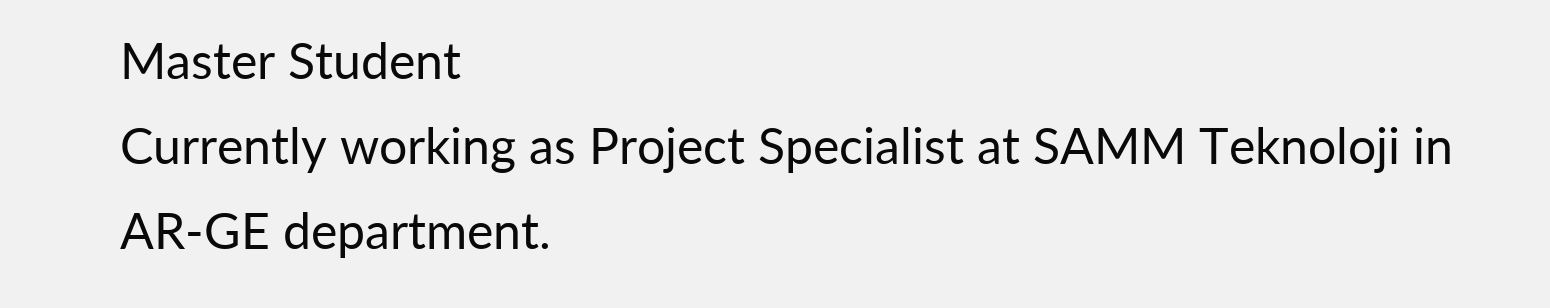Master Student
Currently working as Project Specialist at SAMM Teknoloji in AR-GE department.